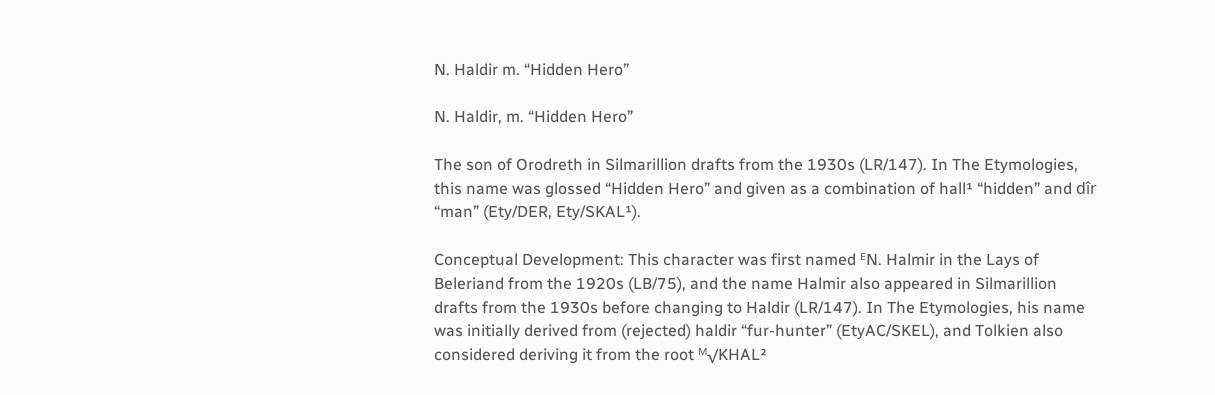N. Haldir m. “Hidden Hero”

N. Haldir, m. “Hidden Hero”

The son of Orodreth in Silmarillion drafts from the 1930s (LR/147). In The Etymologies, this name was glossed “Hidden Hero” and given as a combination of hall¹ “hidden” and dîr “man” (Ety/DER, Ety/SKAL¹).

Conceptual Development: This character was first named ᴱN. Halmir in the Lays of Beleriand from the 1920s (LB/75), and the name Halmir also appeared in Silmarillion drafts from the 1930s before changing to Haldir (LR/147). In The Etymologies, his name was initially derived from (rejected) haldir “fur-hunter” (EtyAC/SKEL), and Tolkien also considered deriving it from the root ᴹ√KHAL²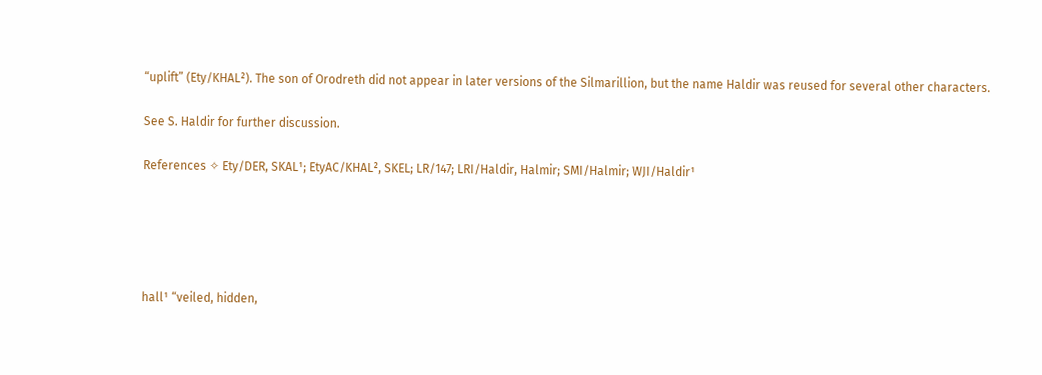“uplift” (Ety/KHAL²). The son of Orodreth did not appear in later versions of the Silmarillion, but the name Haldir was reused for several other characters.

See S. Haldir for further discussion.

References ✧ Ety/DER, SKAL¹; EtyAC/KHAL², SKEL; LR/147; LRI/Haldir, Halmir; SMI/Halmir; WJI/Haldir¹





hall¹ “veiled, hidden,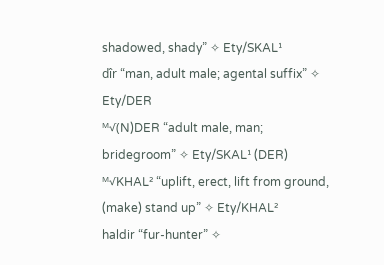shadowed, shady” ✧ Ety/SKAL¹
dîr “man, adult male; agental suffix” ✧ Ety/DER
ᴹ√(N)DER “adult male, man; bridegroom” ✧ Ety/SKAL¹ (DER)
ᴹ√KHAL² “uplift, erect, lift from ground, (make) stand up” ✧ Ety/KHAL²
haldir “fur-hunter” ✧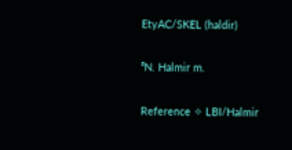EtyAC/SKEL (haldir)

ᴱN. Halmir m.

Reference ✧ LBI/Halmir